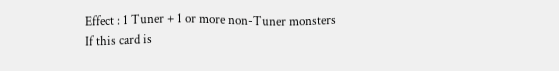Effect : 1 Tuner + 1 or more non-Tuner monsters
If this card is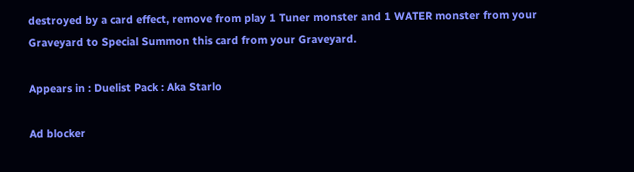destroyed by a card effect, remove from play 1 Tuner monster and 1 WATER monster from your Graveyard to Special Summon this card from your Graveyard.

Appears in : Duelist Pack : Aka Starlo

Ad blocker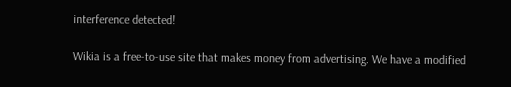interference detected!

Wikia is a free-to-use site that makes money from advertising. We have a modified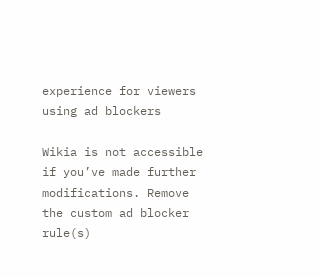experience for viewers using ad blockers

Wikia is not accessible if you’ve made further modifications. Remove the custom ad blocker rule(s)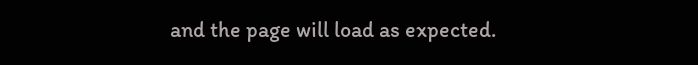and the page will load as expected.